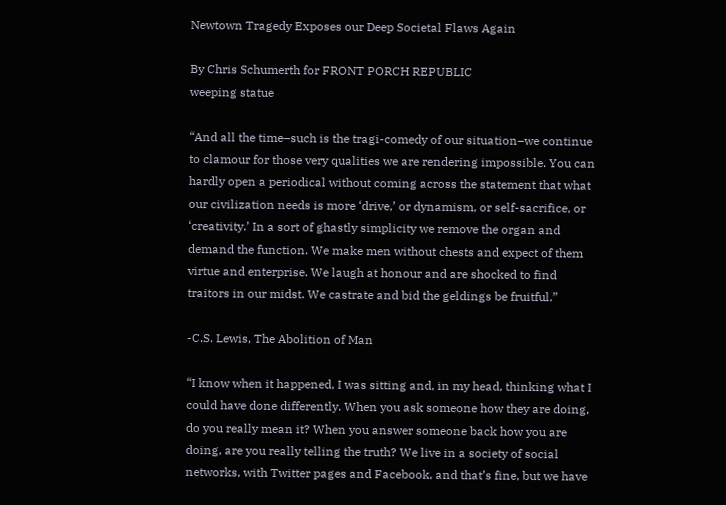Newtown Tragedy Exposes our Deep Societal Flaws Again

By Chris Schumerth for FRONT PORCH REPUBLIC
weeping statue

“And all the time–such is the tragi-comedy of our situation–we continue to clamour for those very qualities we are rendering impossible. You can hardly open a periodical without coming across the statement that what our civilization needs is more ‘drive,’ or dynamism, or self-sacrifice, or ‘creativity.’ In a sort of ghastly simplicity we remove the organ and demand the function. We make men without chests and expect of them virtue and enterprise. We laugh at honour and are shocked to find traitors in our midst. We castrate and bid the geldings be fruitful.”

-C.S. Lewis, The Abolition of Man

“I know when it happened, I was sitting and, in my head, thinking what I could have done differently. When you ask someone how they are doing, do you really mean it? When you answer someone back how you are doing, are you really telling the truth? We live in a society of social networks, with Twitter pages and Facebook, and that’s fine, but we have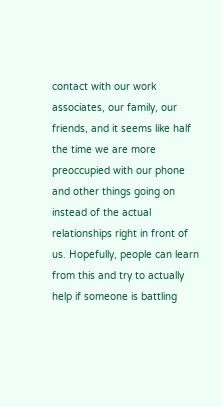contact with our work associates, our family, our friends, and it seems like half the time we are more preoccupied with our phone and other things going on instead of the actual relationships right in front of us. Hopefully, people can learn from this and try to actually help if someone is battling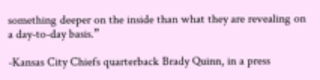something deeper on the inside than what they are revealing on a day-to-day basis.”

-Kansas City Chiefs quarterback Brady Quinn, in a press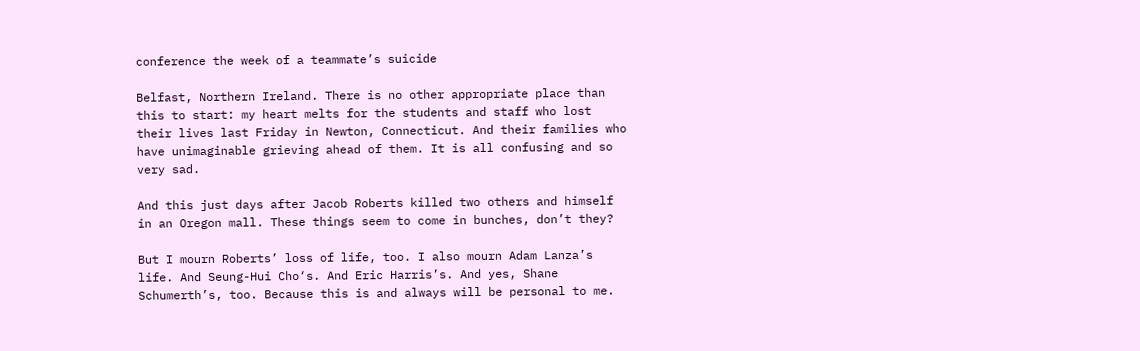conference the week of a teammate’s suicide

Belfast, Northern Ireland. There is no other appropriate place than this to start: my heart melts for the students and staff who lost their lives last Friday in Newton, Connecticut. And their families who have unimaginable grieving ahead of them. It is all confusing and so very sad.

And this just days after Jacob Roberts killed two others and himself in an Oregon mall. These things seem to come in bunches, don’t they?

But I mourn Roberts’ loss of life, too. I also mourn Adam Lanza’s life. And Seung-Hui Cho‘s. And Eric Harris’s. And yes, Shane Schumerth’s, too. Because this is and always will be personal to me.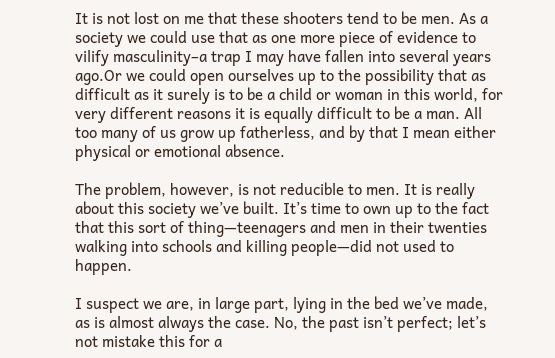It is not lost on me that these shooters tend to be men. As a society we could use that as one more piece of evidence to vilify masculinity–a trap I may have fallen into several years ago.Or we could open ourselves up to the possibility that as difficult as it surely is to be a child or woman in this world, for very different reasons it is equally difficult to be a man. All too many of us grow up fatherless, and by that I mean either physical or emotional absence.

The problem, however, is not reducible to men. It is really about this society we’ve built. It’s time to own up to the fact that this sort of thing—teenagers and men in their twenties walking into schools and killing people—did not used to happen.

I suspect we are, in large part, lying in the bed we’ve made, as is almost always the case. No, the past isn’t perfect; let’s not mistake this for a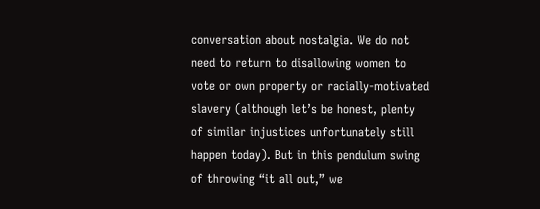conversation about nostalgia. We do not need to return to disallowing women to vote or own property or racially-motivated slavery (although let’s be honest, plenty of similar injustices unfortunately still happen today). But in this pendulum swing of throwing “it all out,” we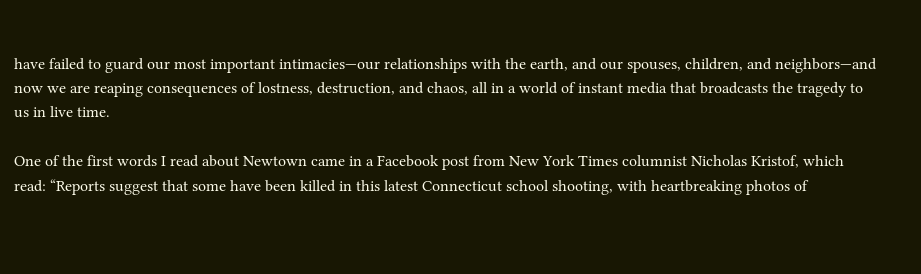have failed to guard our most important intimacies—our relationships with the earth, and our spouses, children, and neighbors—and now we are reaping consequences of lostness, destruction, and chaos, all in a world of instant media that broadcasts the tragedy to us in live time.

One of the first words I read about Newtown came in a Facebook post from New York Times columnist Nicholas Kristof, which read: “Reports suggest that some have been killed in this latest Connecticut school shooting, with heartbreaking photos of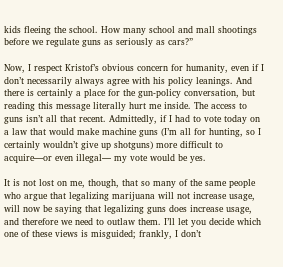kids fleeing the school. How many school and mall shootings before we regulate guns as seriously as cars?”

Now, I respect Kristof’s obvious concern for humanity, even if I don’t necessarily always agree with his policy leanings. And there is certainly a place for the gun-policy conversation, but reading this message literally hurt me inside. The access to guns isn’t all that recent. Admittedly, if I had to vote today on a law that would make machine guns (I’m all for hunting, so I certainly wouldn’t give up shotguns) more difficult to acquire—or even illegal— my vote would be yes.

It is not lost on me, though, that so many of the same people who argue that legalizing marijuana will not increase usage, will now be saying that legalizing guns does increase usage, and therefore we need to outlaw them. I’ll let you decide which one of these views is misguided; frankly, I don’t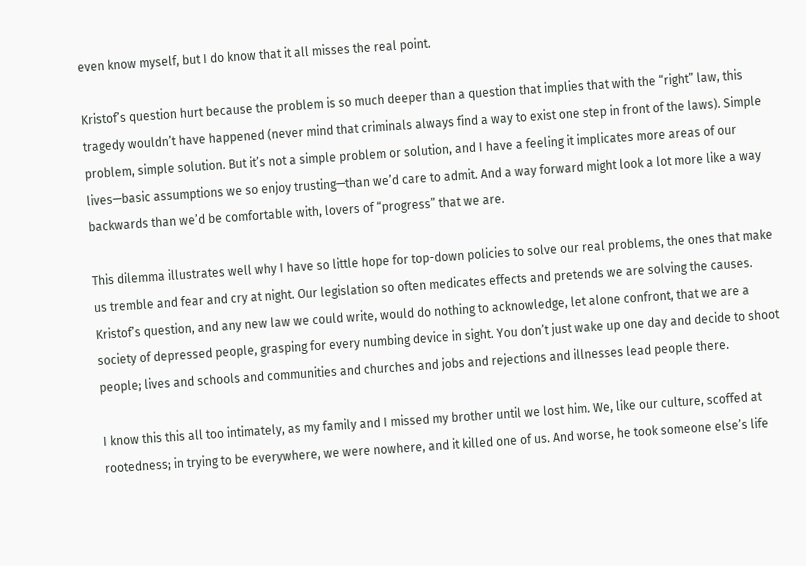even know myself, but I do know that it all misses the real point.

Kristof’s question hurt because the problem is so much deeper than a question that implies that with the “right” law, this tragedy wouldn’t have happened (never mind that criminals always find a way to exist one step in front of the laws). Simple problem, simple solution. But it’s not a simple problem or solution, and I have a feeling it implicates more areas of our lives—basic assumptions we so enjoy trusting—than we’d care to admit. And a way forward might look a lot more like a way backwards than we’d be comfortable with, lovers of “progress” that we are.

This dilemma illustrates well why I have so little hope for top-down policies to solve our real problems, the ones that make us tremble and fear and cry at night. Our legislation so often medicates effects and pretends we are solving the causes. Kristof’s question, and any new law we could write, would do nothing to acknowledge, let alone confront, that we are a society of depressed people, grasping for every numbing device in sight. You don’t just wake up one day and decide to shoot people; lives and schools and communities and churches and jobs and rejections and illnesses lead people there.

I know this this all too intimately, as my family and I missed my brother until we lost him. We, like our culture, scoffed at rootedness; in trying to be everywhere, we were nowhere, and it killed one of us. And worse, he took someone else’s life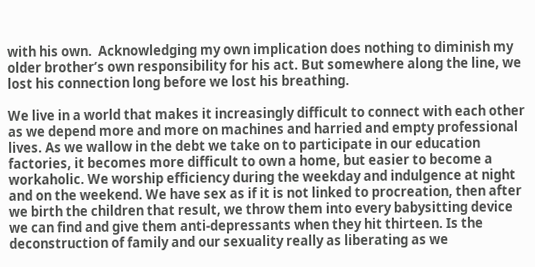with his own.  Acknowledging my own implication does nothing to diminish my older brother’s own responsibility for his act. But somewhere along the line, we lost his connection long before we lost his breathing.

We live in a world that makes it increasingly difficult to connect with each other as we depend more and more on machines and harried and empty professional lives. As we wallow in the debt we take on to participate in our education factories, it becomes more difficult to own a home, but easier to become a workaholic. We worship efficiency during the weekday and indulgence at night and on the weekend. We have sex as if it is not linked to procreation, then after we birth the children that result, we throw them into every babysitting device we can find and give them anti-depressants when they hit thirteen. Is the deconstruction of family and our sexuality really as liberating as we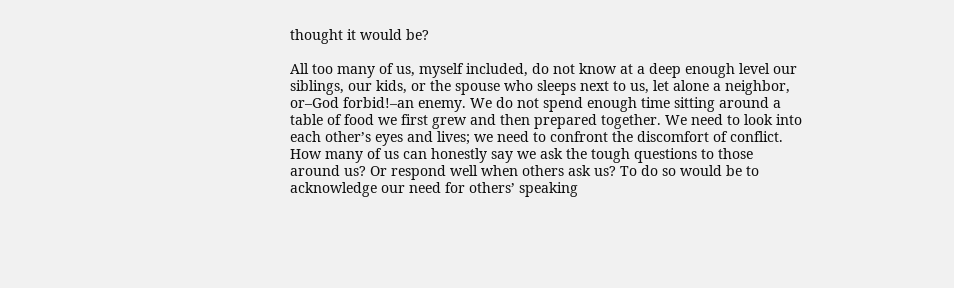thought it would be?

All too many of us, myself included, do not know at a deep enough level our siblings, our kids, or the spouse who sleeps next to us, let alone a neighbor, or–God forbid!–an enemy. We do not spend enough time sitting around a table of food we first grew and then prepared together. We need to look into each other’s eyes and lives; we need to confront the discomfort of conflict. How many of us can honestly say we ask the tough questions to those around us? Or respond well when others ask us? To do so would be to acknowledge our need for others’ speaking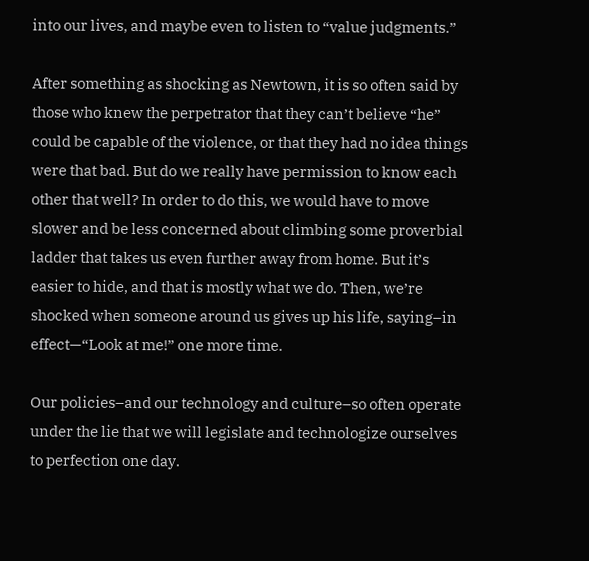into our lives, and maybe even to listen to “value judgments.”

After something as shocking as Newtown, it is so often said by those who knew the perpetrator that they can’t believe “he” could be capable of the violence, or that they had no idea things were that bad. But do we really have permission to know each other that well? In order to do this, we would have to move slower and be less concerned about climbing some proverbial ladder that takes us even further away from home. But it’s easier to hide, and that is mostly what we do. Then, we’re shocked when someone around us gives up his life, saying–in effect—“Look at me!” one more time.

Our policies–and our technology and culture–so often operate under the lie that we will legislate and technologize ourselves to perfection one day.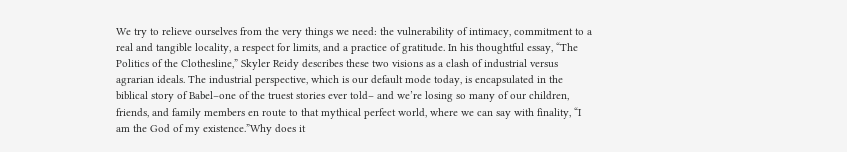We try to relieve ourselves from the very things we need: the vulnerability of intimacy, commitment to a real and tangible locality, a respect for limits, and a practice of gratitude. In his thoughtful essay, “The Politics of the Clothesline,” Skyler Reidy describes these two visions as a clash of industrial versus agrarian ideals. The industrial perspective, which is our default mode today, is encapsulated in the biblical story of Babel–one of the truest stories ever told– and we’re losing so many of our children, friends, and family members en route to that mythical perfect world, where we can say with finality, “I am the God of my existence.”Why does it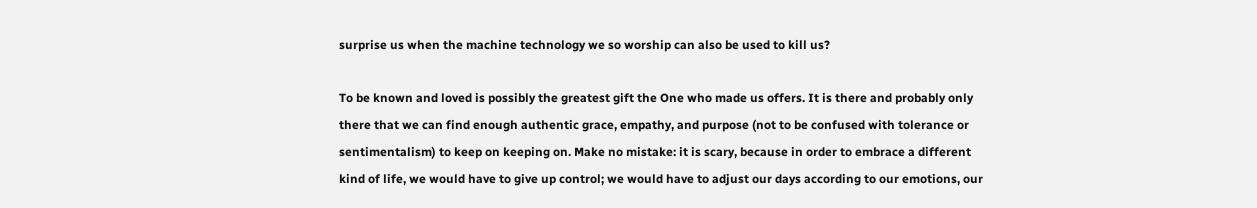surprise us when the machine technology we so worship can also be used to kill us?

To be known and loved is possibly the greatest gift the One who made us offers. It is there and probably only there that we can find enough authentic grace, empathy, and purpose (not to be confused with tolerance or sentimentalism) to keep on keeping on. Make no mistake: it is scary, because in order to embrace a different kind of life, we would have to give up control; we would have to adjust our days according to our emotions, our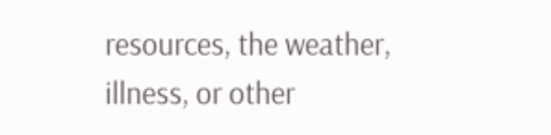resources, the weather, illness, or other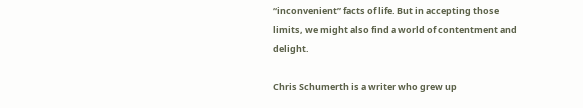“inconvenient” facts of life. But in accepting those limits, we might also find a world of contentment and delight.

Chris Schumerth is a writer who grew up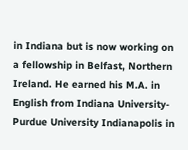in Indiana but is now working on a fellowship in Belfast, Northern Ireland. He earned his M.A. in English from Indiana University-Purdue University Indianapolis in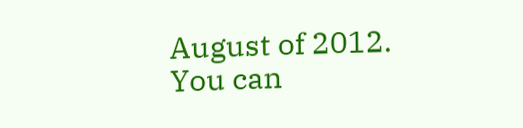August of 2012. You can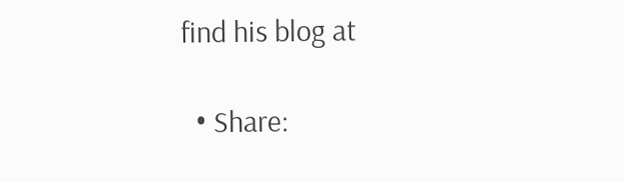find his blog at

  • Share: